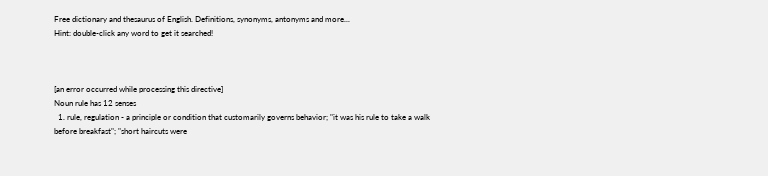Free dictionary and thesaurus of English. Definitions, synonyms, antonyms and more...
Hint: double-click any word to get it searched!



[an error occurred while processing this directive]
Noun rule has 12 senses
  1. rule, regulation - a principle or condition that customarily governs behavior; "it was his rule to take a walk before breakfast"; "short haircuts were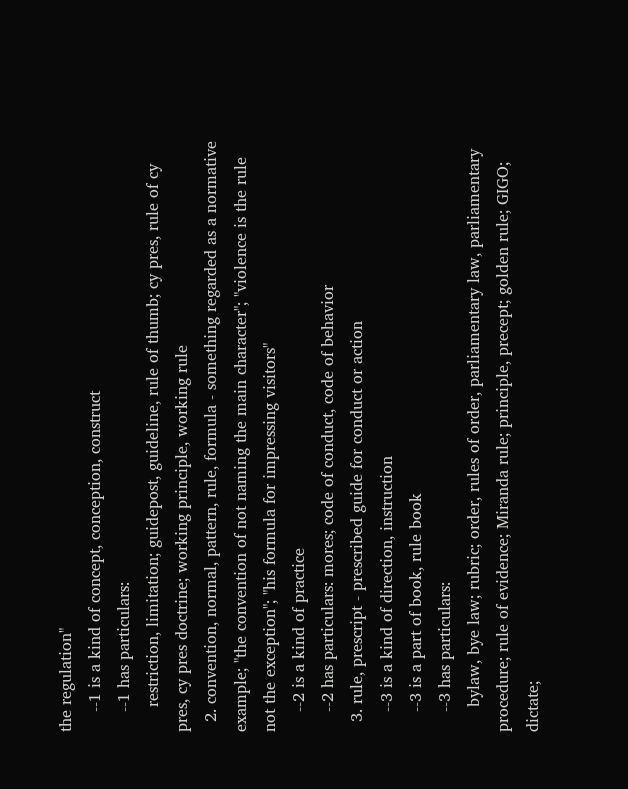the regulation"
    --1 is a kind of concept, conception, construct
    --1 has particulars:
     restriction, limitation; guidepost, guideline, rule of thumb; cy pres, rule of cy pres, cy pres doctrine; working principle, working rule
  2. convention, normal, pattern, rule, formula - something regarded as a normative example; "the convention of not naming the main character"; "violence is the rule not the exception"; "his formula for impressing visitors"
    --2 is a kind of practice
    --2 has particulars: mores; code of conduct, code of behavior
  3. rule, prescript - prescribed guide for conduct or action
    --3 is a kind of direction, instruction
    --3 is a part of book, rule book
    --3 has particulars:
     bylaw, bye law; rubric; order, rules of order, parliamentary law, parliamentary procedure; rule of evidence; Miranda rule; principle, precept; golden rule; GIGO; dictate;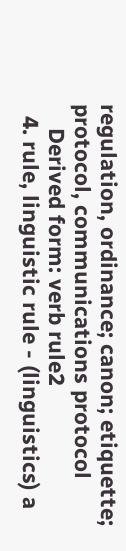regulation, ordinance; canon; etiquette; protocol, communications protocol
    Derived form: verb rule2
  4. rule, linguistic rule - (linguistics) a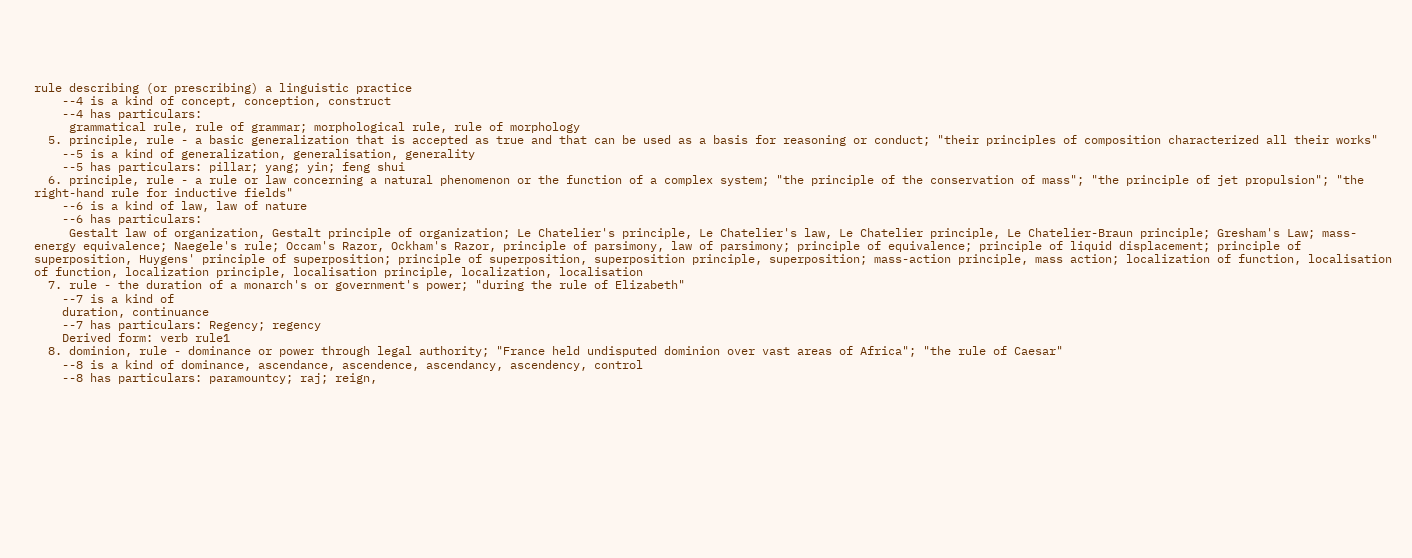rule describing (or prescribing) a linguistic practice
    --4 is a kind of concept, conception, construct
    --4 has particulars:
     grammatical rule, rule of grammar; morphological rule, rule of morphology
  5. principle, rule - a basic generalization that is accepted as true and that can be used as a basis for reasoning or conduct; "their principles of composition characterized all their works"
    --5 is a kind of generalization, generalisation, generality
    --5 has particulars: pillar; yang; yin; feng shui
  6. principle, rule - a rule or law concerning a natural phenomenon or the function of a complex system; "the principle of the conservation of mass"; "the principle of jet propulsion"; "the right-hand rule for inductive fields"
    --6 is a kind of law, law of nature
    --6 has particulars:
     Gestalt law of organization, Gestalt principle of organization; Le Chatelier's principle, Le Chatelier's law, Le Chatelier principle, Le Chatelier-Braun principle; Gresham's Law; mass-energy equivalence; Naegele's rule; Occam's Razor, Ockham's Razor, principle of parsimony, law of parsimony; principle of equivalence; principle of liquid displacement; principle of superposition, Huygens' principle of superposition; principle of superposition, superposition principle, superposition; mass-action principle, mass action; localization of function, localisation of function, localization principle, localisation principle, localization, localisation
  7. rule - the duration of a monarch's or government's power; "during the rule of Elizabeth"
    --7 is a kind of
    duration, continuance
    --7 has particulars: Regency; regency
    Derived form: verb rule1
  8. dominion, rule - dominance or power through legal authority; "France held undisputed dominion over vast areas of Africa"; "the rule of Caesar"
    --8 is a kind of dominance, ascendance, ascendence, ascendancy, ascendency, control
    --8 has particulars: paramountcy; raj; reign,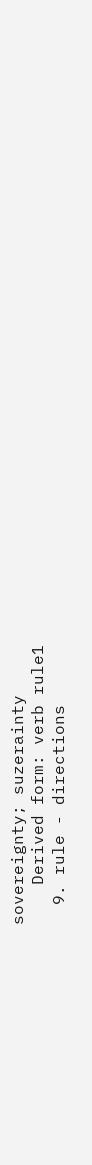sovereignty; suzerainty
    Derived form: verb rule1
  9. rule - directions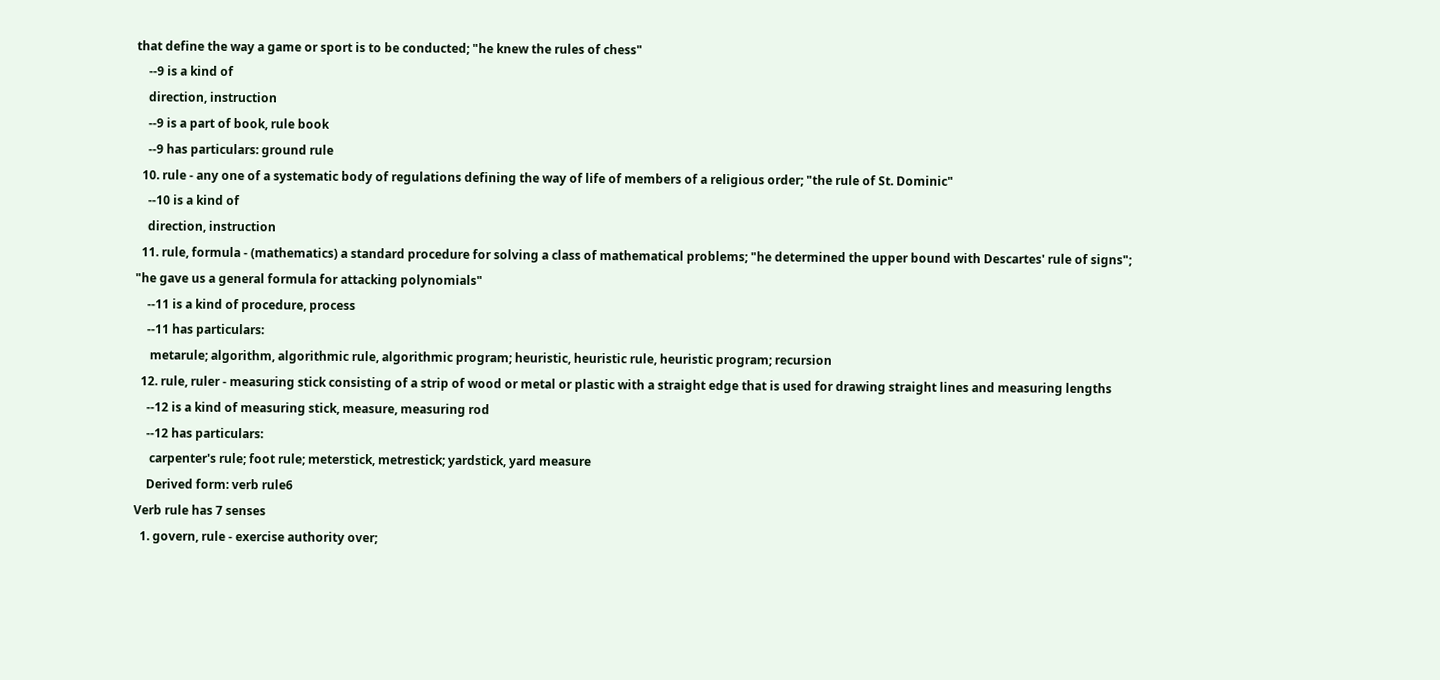that define the way a game or sport is to be conducted; "he knew the rules of chess"
    --9 is a kind of
    direction, instruction
    --9 is a part of book, rule book
    --9 has particulars: ground rule
  10. rule - any one of a systematic body of regulations defining the way of life of members of a religious order; "the rule of St. Dominic"
    --10 is a kind of
    direction, instruction
  11. rule, formula - (mathematics) a standard procedure for solving a class of mathematical problems; "he determined the upper bound with Descartes' rule of signs"; "he gave us a general formula for attacking polynomials"
    --11 is a kind of procedure, process
    --11 has particulars:
     metarule; algorithm, algorithmic rule, algorithmic program; heuristic, heuristic rule, heuristic program; recursion
  12. rule, ruler - measuring stick consisting of a strip of wood or metal or plastic with a straight edge that is used for drawing straight lines and measuring lengths
    --12 is a kind of measuring stick, measure, measuring rod
    --12 has particulars:
     carpenter's rule; foot rule; meterstick, metrestick; yardstick, yard measure
    Derived form: verb rule6
Verb rule has 7 senses
  1. govern, rule - exercise authority over;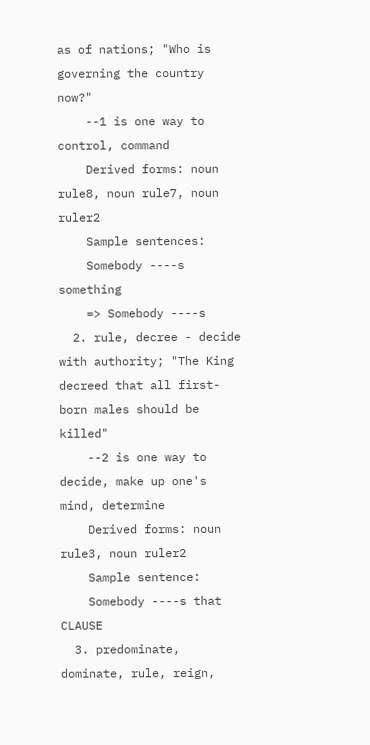as of nations; "Who is governing the country now?"
    --1 is one way to control, command
    Derived forms: noun rule8, noun rule7, noun ruler2
    Sample sentences:
    Somebody ----s something
    => Somebody ----s
  2. rule, decree - decide with authority; "The King decreed that all first-born males should be killed"
    --2 is one way to decide, make up one's mind, determine
    Derived forms: noun rule3, noun ruler2
    Sample sentence:
    Somebody ----s that CLAUSE
  3. predominate, dominate, rule, reign,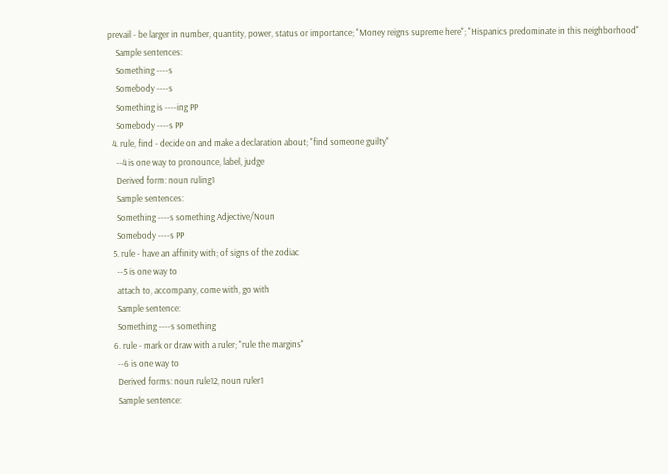prevail - be larger in number, quantity, power, status or importance; "Money reigns supreme here"; "Hispanics predominate in this neighborhood"
    Sample sentences:
    Something ----s
    Somebody ----s
    Something is ----ing PP
    Somebody ----s PP
  4. rule, find - decide on and make a declaration about; "find someone guilty"
    --4 is one way to pronounce, label, judge
    Derived form: noun ruling1
    Sample sentences:
    Something ----s something Adjective/Noun
    Somebody ----s PP
  5. rule - have an affinity with; of signs of the zodiac
    --5 is one way to
    attach to, accompany, come with, go with
    Sample sentence:
    Something ----s something
  6. rule - mark or draw with a ruler; "rule the margins"
    --6 is one way to
    Derived forms: noun rule12, noun ruler1
    Sample sentence: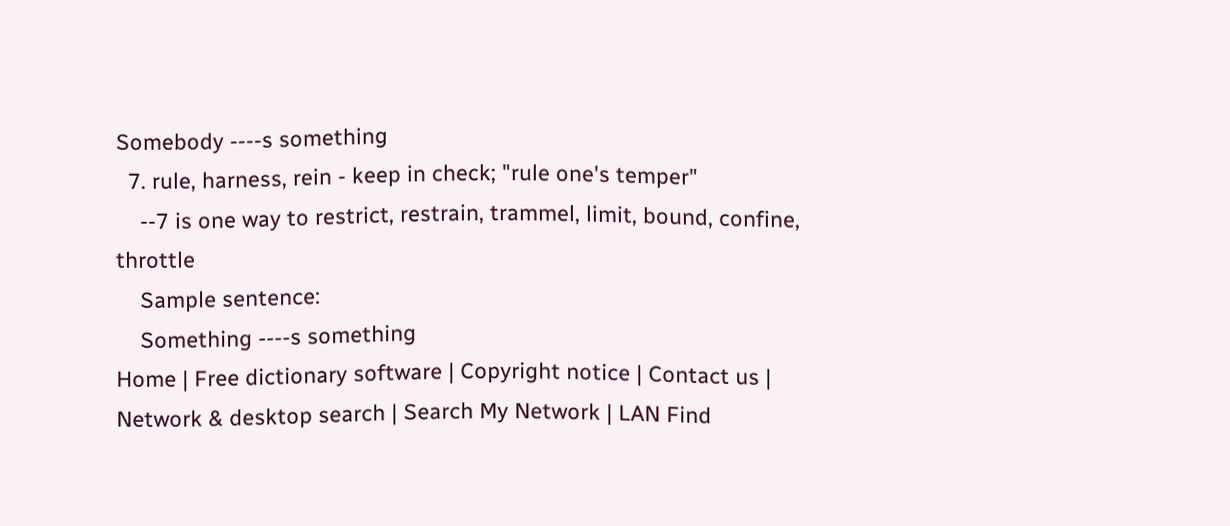Somebody ----s something
  7. rule, harness, rein - keep in check; "rule one's temper"
    --7 is one way to restrict, restrain, trammel, limit, bound, confine, throttle
    Sample sentence:
    Something ----s something
Home | Free dictionary software | Copyright notice | Contact us | Network & desktop search | Search My Network | LAN Find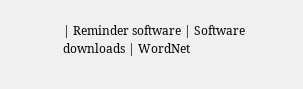| Reminder software | Software downloads | WordNet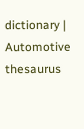dictionary | Automotive thesaurus